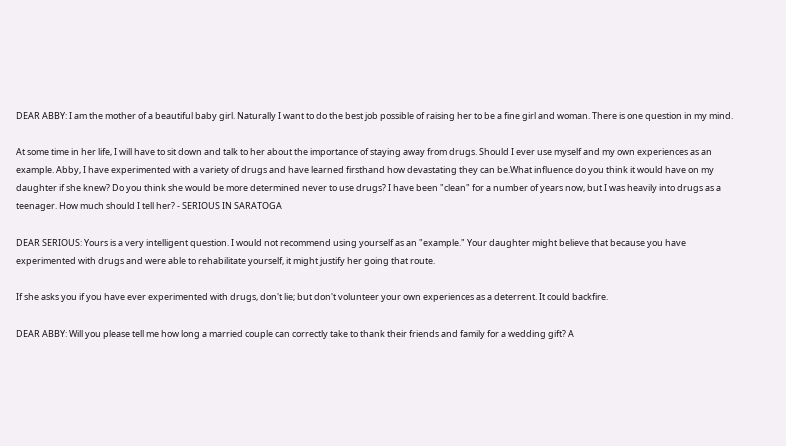DEAR ABBY: I am the mother of a beautiful baby girl. Naturally I want to do the best job possible of raising her to be a fine girl and woman. There is one question in my mind.

At some time in her life, I will have to sit down and talk to her about the importance of staying away from drugs. Should I ever use myself and my own experiences as an example. Abby, I have experimented with a variety of drugs and have learned firsthand how devastating they can be.What influence do you think it would have on my daughter if she knew? Do you think she would be more determined never to use drugs? I have been "clean" for a number of years now, but I was heavily into drugs as a teenager. How much should I tell her? - SERIOUS IN SARATOGA

DEAR SERIOUS: Yours is a very intelligent question. I would not recommend using yourself as an "example." Your daughter might believe that because you have experimented with drugs and were able to rehabilitate yourself, it might justify her going that route.

If she asks you if you have ever experimented with drugs, don't lie; but don't volunteer your own experiences as a deterrent. It could backfire.

DEAR ABBY: Will you please tell me how long a married couple can correctly take to thank their friends and family for a wedding gift? A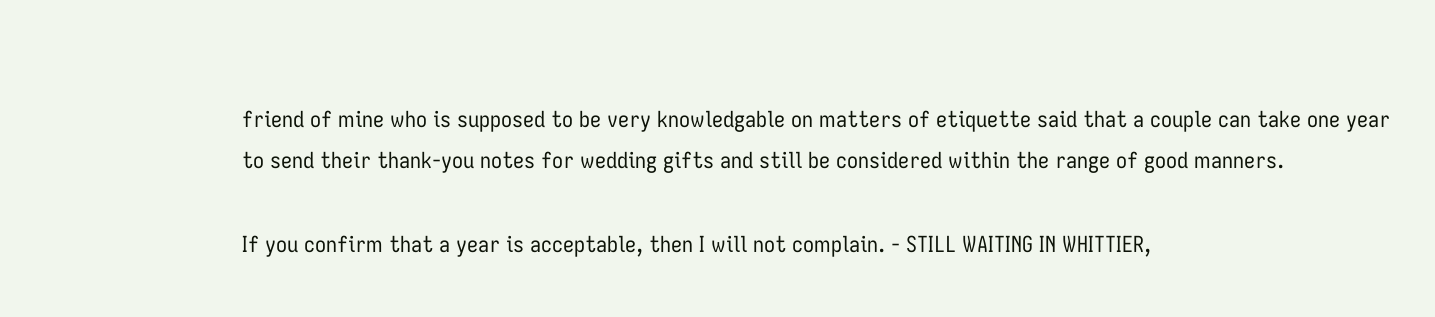friend of mine who is supposed to be very knowledgable on matters of etiquette said that a couple can take one year to send their thank-you notes for wedding gifts and still be considered within the range of good manners.

If you confirm that a year is acceptable, then I will not complain. - STILL WAITING IN WHITTIER,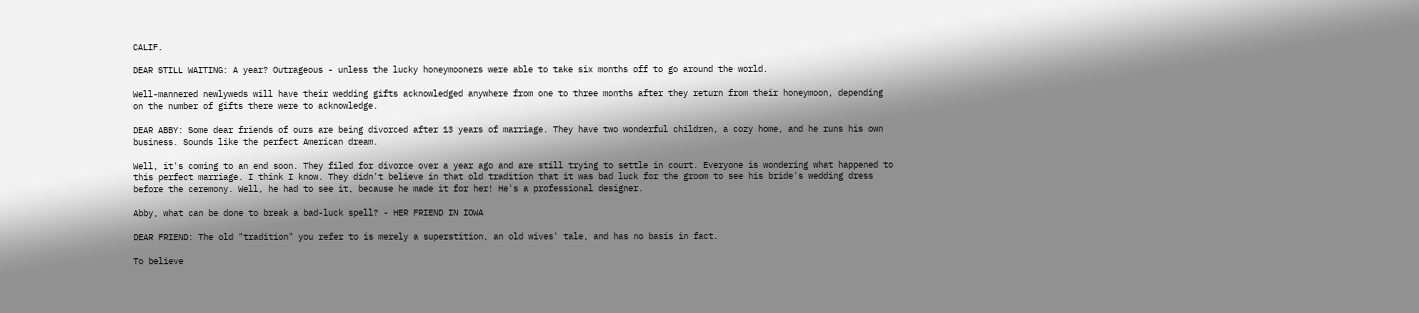CALIF.

DEAR STILL WAITING: A year? Outrageous - unless the lucky honeymooners were able to take six months off to go around the world.

Well-mannered newlyweds will have their wedding gifts acknowledged anywhere from one to three months after they return from their honeymoon, depending on the number of gifts there were to acknowledge.

DEAR ABBY: Some dear friends of ours are being divorced after 13 years of marriage. They have two wonderful children, a cozy home, and he runs his own business. Sounds like the perfect American dream.

Well, it's coming to an end soon. They filed for divorce over a year ago and are still trying to settle in court. Everyone is wondering what happened to this perfect marriage. I think I know. They didn't believe in that old tradition that it was bad luck for the groom to see his bride's wedding dress before the ceremony. Well, he had to see it, because he made it for her! He's a professional designer.

Abby, what can be done to break a bad-luck spell? - HER FRIEND IN IOWA

DEAR FRIEND: The old "tradition" you refer to is merely a superstition, an old wives' tale, and has no basis in fact.

To believe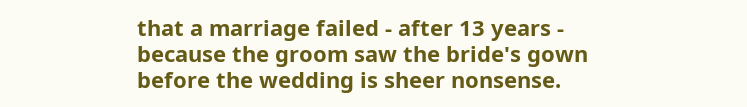that a marriage failed - after 13 years - because the groom saw the bride's gown before the wedding is sheer nonsense.